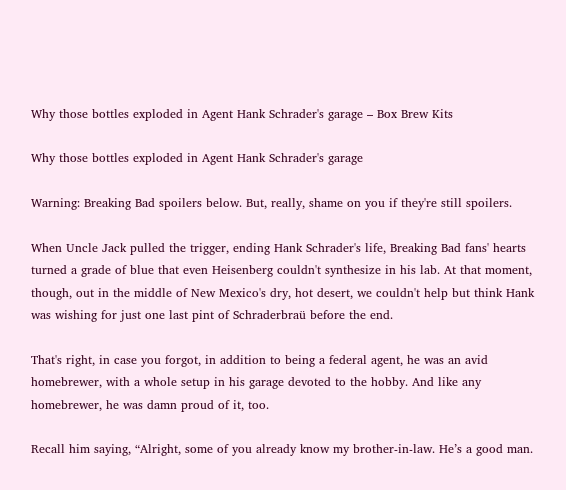Why those bottles exploded in Agent Hank Schrader's garage – Box Brew Kits

Why those bottles exploded in Agent Hank Schrader's garage

Warning: Breaking Bad spoilers below. But, really, shame on you if they're still spoilers.

When Uncle Jack pulled the trigger, ending Hank Schrader's life, Breaking Bad fans' hearts turned a grade of blue that even Heisenberg couldn't synthesize in his lab. At that moment, though, out in the middle of New Mexico's dry, hot desert, we couldn't help but think Hank was wishing for just one last pint of Schraderbraü before the end.

That's right, in case you forgot, in addition to being a federal agent, he was an avid homebrewer, with a whole setup in his garage devoted to the hobby. And like any homebrewer, he was damn proud of it, too.

Recall him saying, “Alright, some of you already know my brother-in-law. He’s a good man.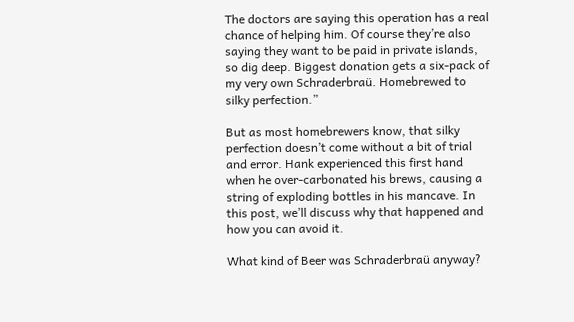The doctors are saying this operation has a real chance of helping him. Of course they’re also saying they want to be paid in private islands, so dig deep. Biggest donation gets a six-pack of my very own Schraderbraü. Homebrewed to silky perfection.”

But as most homebrewers know, that silky perfection doesn’t come without a bit of trial and error. Hank experienced this first hand when he over-carbonated his brews, causing a string of exploding bottles in his mancave. In this post, we’ll discuss why that happened and how you can avoid it.

What kind of Beer was Schraderbraü anyway?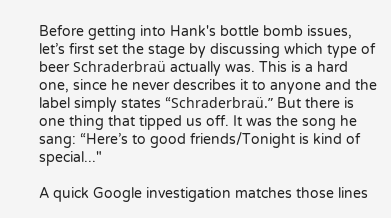Before getting into Hank's bottle bomb issues, let’s first set the stage by discussing which type of beer Schraderbraü actually was. This is a hard one, since he never describes it to anyone and the label simply states “Schraderbraü.” But there is one thing that tipped us off. It was the song he sang: “Here’s to good friends/Tonight is kind of special..."

A quick Google investigation matches those lines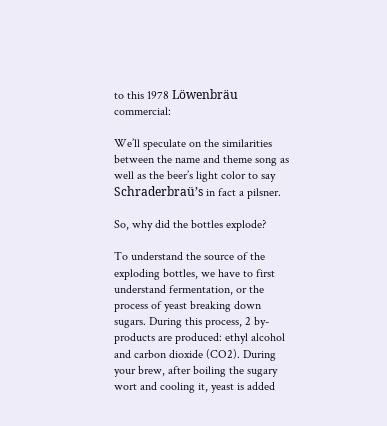to this 1978 Löwenbräu commercial:

We’ll speculate on the similarities between the name and theme song as well as the beer’s light color to say Schraderbraü’s in fact a pilsner.

So, why did the bottles explode?

To understand the source of the exploding bottles, we have to first understand fermentation, or the process of yeast breaking down sugars. During this process, 2 by-products are produced: ethyl alcohol and carbon dioxide (CO2). During your brew, after boiling the sugary wort and cooling it, yeast is added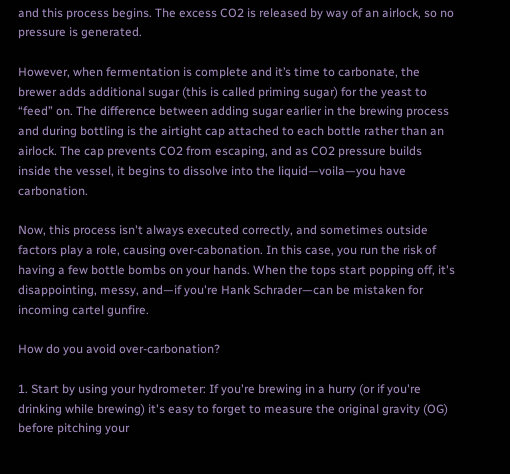and this process begins. The excess CO2 is released by way of an airlock, so no pressure is generated.

However, when fermentation is complete and it’s time to carbonate, the brewer adds additional sugar (this is called priming sugar) for the yeast to “feed” on. The difference between adding sugar earlier in the brewing process and during bottling is the airtight cap attached to each bottle rather than an airlock. The cap prevents CO2 from escaping, and as CO2 pressure builds inside the vessel, it begins to dissolve into the liquid—voila—you have carbonation.

Now, this process isn't always executed correctly, and sometimes outside factors play a role, causing over-cabonation. In this case, you run the risk of having a few bottle bombs on your hands. When the tops start popping off, it's disappointing, messy, and—if you're Hank Schrader—can be mistaken for incoming cartel gunfire.

How do you avoid over-carbonation?

1. Start by using your hydrometer: If you're brewing in a hurry (or if you're drinking while brewing) it's easy to forget to measure the original gravity (OG) before pitching your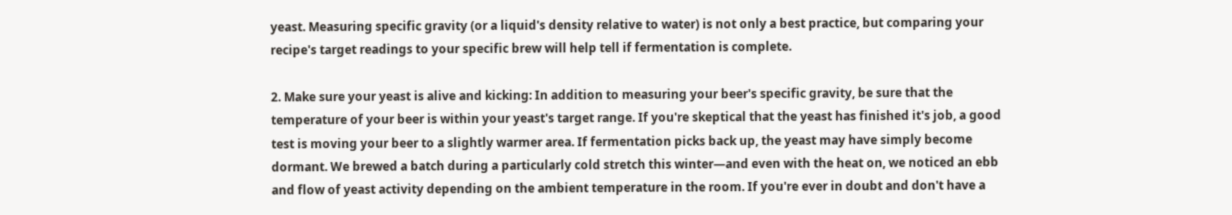yeast. Measuring specific gravity (or a liquid's density relative to water) is not only a best practice, but comparing your recipe's target readings to your specific brew will help tell if fermentation is complete.

2. Make sure your yeast is alive and kicking: In addition to measuring your beer's specific gravity, be sure that the temperature of your beer is within your yeast's target range. If you're skeptical that the yeast has finished it's job, a good test is moving your beer to a slightly warmer area. If fermentation picks back up, the yeast may have simply become dormant. We brewed a batch during a particularly cold stretch this winter—and even with the heat on, we noticed an ebb and flow of yeast activity depending on the ambient temperature in the room. If you're ever in doubt and don't have a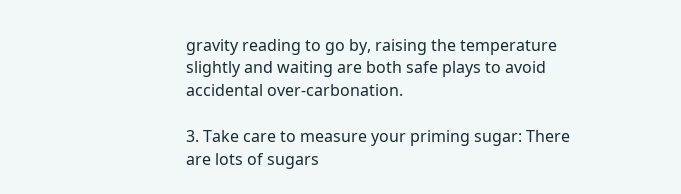gravity reading to go by, raising the temperature slightly and waiting are both safe plays to avoid accidental over-carbonation.

3. Take care to measure your priming sugar: There are lots of sugars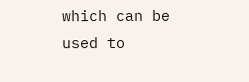which can be used to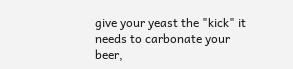give your yeast the "kick" it needs to carbonate your beer,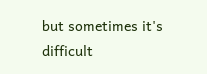but sometimes it's difficult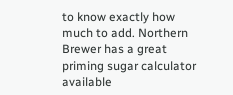to know exactly how much to add. Northern Brewer has a great priming sugar calculator available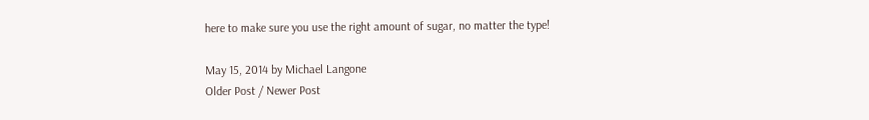here to make sure you use the right amount of sugar, no matter the type!

May 15, 2014 by Michael Langone
Older Post / Newer Post